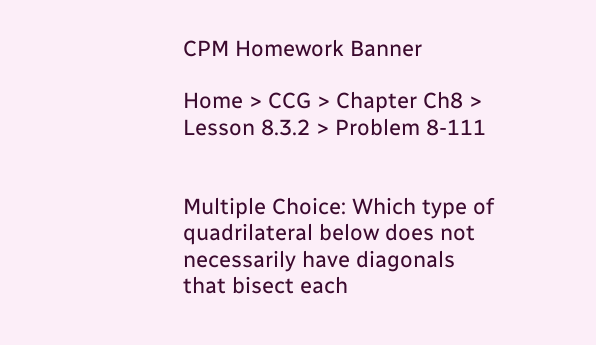CPM Homework Banner

Home > CCG > Chapter Ch8 > Lesson 8.3.2 > Problem 8-111


Multiple Choice: Which type of quadrilateral below does not necessarily have diagonals that bisect each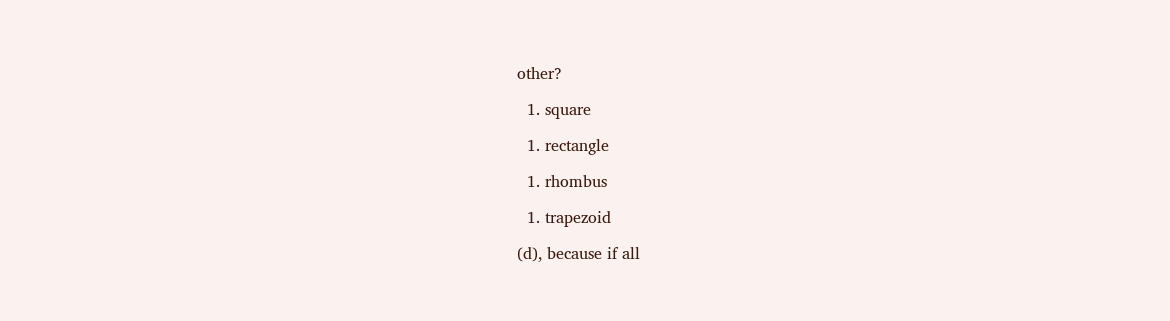other?

  1. square

  1. rectangle

  1. rhombus

  1. trapezoid

(d), because if all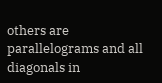others are parallelograms and all diagonals in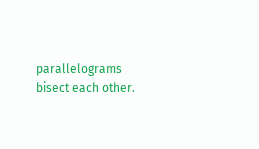parallelograms bisect each other.